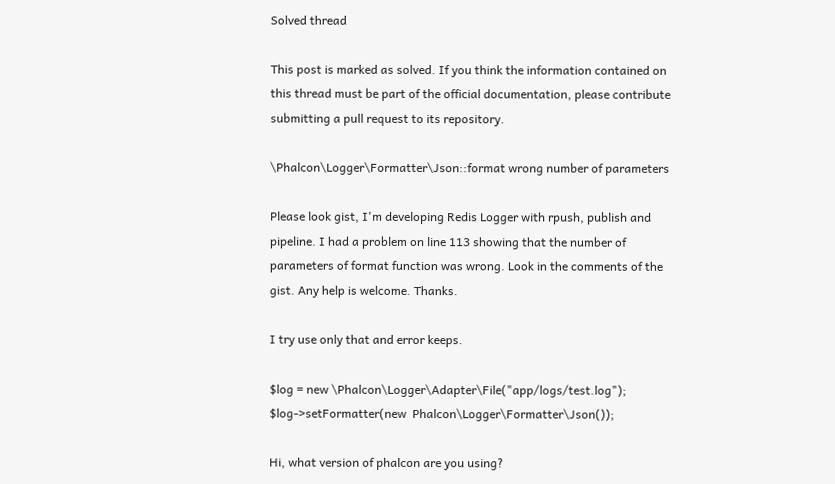Solved thread

This post is marked as solved. If you think the information contained on this thread must be part of the official documentation, please contribute submitting a pull request to its repository.

\Phalcon\Logger\Formatter\Json::format wrong number of parameters

Please look gist, I'm developing Redis Logger with rpush, publish and pipeline. I had a problem on line 113 showing that the number of parameters of format function was wrong. Look in the comments of the gist. Any help is welcome. Thanks.

I try use only that and error keeps.

$log = new \Phalcon\Logger\Adapter\File("app/logs/test.log");
$log->setFormatter(new  Phalcon\Logger\Formatter\Json());

Hi, what version of phalcon are you using?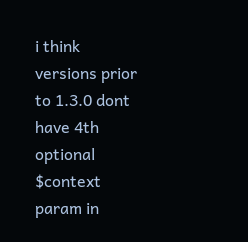i think versions prior to 1.3.0 dont have 4th optional $context param in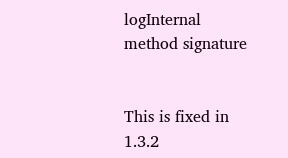logInternal method signature


This is fixed in 1.3.2